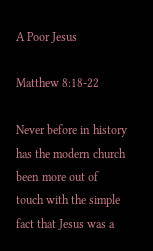A Poor Jesus

Matthew 8:18-22

Never before in history has the modern church been more out of touch with the simple fact that Jesus was a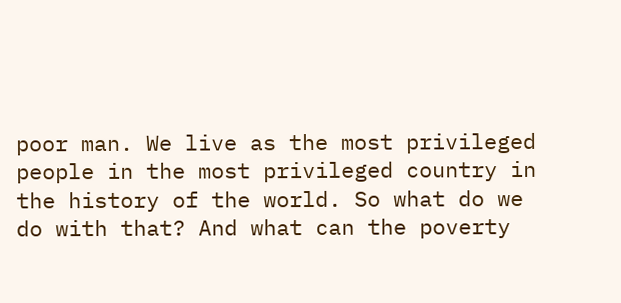poor man. We live as the most privileged people in the most privileged country in the history of the world. So what do we do with that? And what can the poverty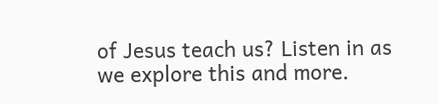of Jesus teach us? Listen in as we explore this and more.